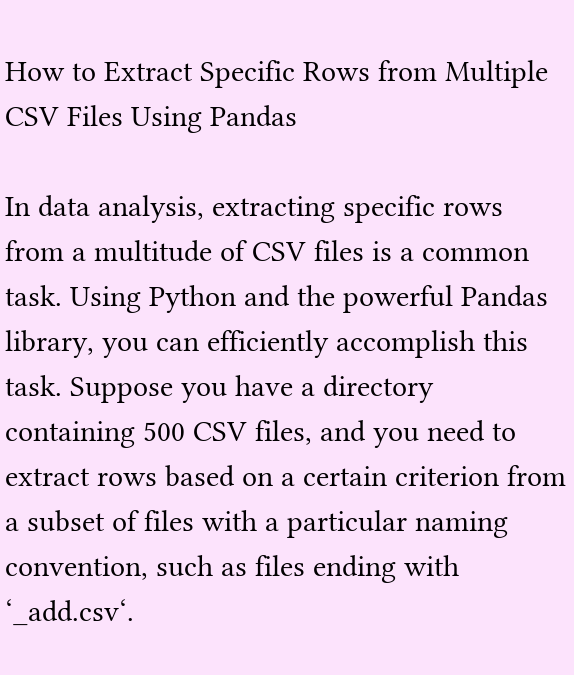How to Extract Specific Rows from Multiple CSV Files Using Pandas

In data analysis, extracting specific rows from a multitude of CSV files is a common task. Using Python and the powerful Pandas library, you can efficiently accomplish this task. Suppose you have a directory containing 500 CSV files, and you need to extract rows based on a certain criterion from a subset of files with a particular naming convention, such as files ending with ‘_add.csv‘.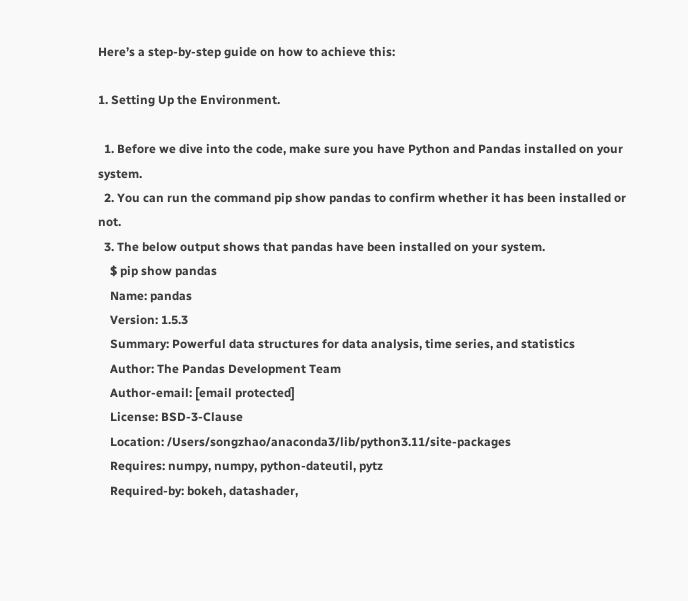Here’s a step-by-step guide on how to achieve this:

1. Setting Up the Environment.

  1. Before we dive into the code, make sure you have Python and Pandas installed on your system.
  2. You can run the command pip show pandas to confirm whether it has been installed or not.
  3. The below output shows that pandas have been installed on your system.
    $ pip show pandas
    Name: pandas
    Version: 1.5.3
    Summary: Powerful data structures for data analysis, time series, and statistics
    Author: The Pandas Development Team
    Author-email: [email protected]
    License: BSD-3-Clause
    Location: /Users/songzhao/anaconda3/lib/python3.11/site-packages
    Requires: numpy, numpy, python-dateutil, pytz
    Required-by: bokeh, datashader,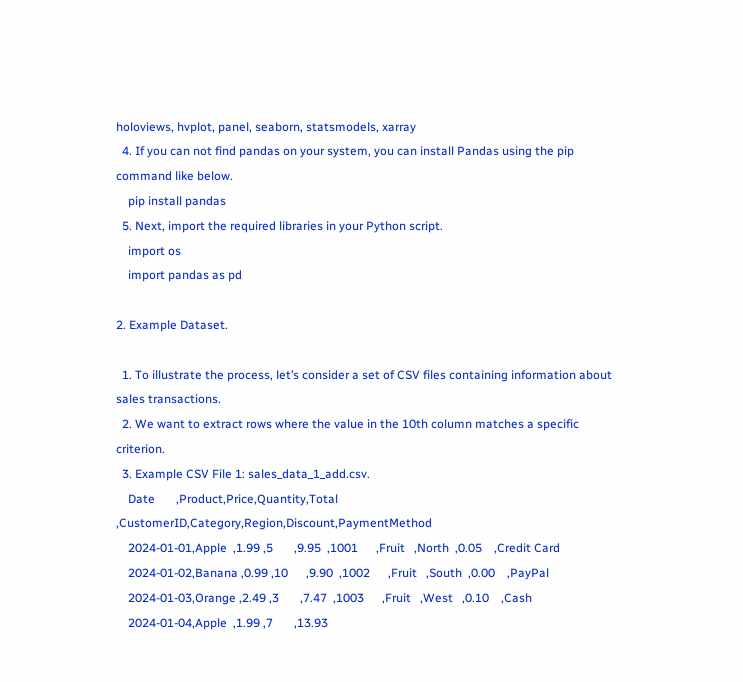holoviews, hvplot, panel, seaborn, statsmodels, xarray
  4. If you can not find pandas on your system, you can install Pandas using the pip command like below.
    pip install pandas
  5. Next, import the required libraries in your Python script.
    import os
    import pandas as pd

2. Example Dataset.

  1. To illustrate the process, let’s consider a set of CSV files containing information about sales transactions.
  2. We want to extract rows where the value in the 10th column matches a specific criterion.
  3. Example CSV File 1: sales_data_1_add.csv.
    Date       ,Product,Price,Quantity,Total ,CustomerID,Category,Region,Discount,PaymentMethod
    2024-01-01,Apple  ,1.99 ,5       ,9.95  ,1001      ,Fruit   ,North  ,0.05    ,Credit Card
    2024-01-02,Banana ,0.99 ,10      ,9.90  ,1002      ,Fruit   ,South  ,0.00    ,PayPal
    2024-01-03,Orange ,2.49 ,3       ,7.47  ,1003      ,Fruit   ,West   ,0.10    ,Cash
    2024-01-04,Apple  ,1.99 ,7       ,13.93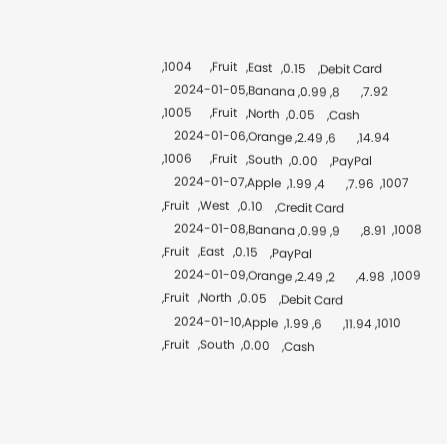,1004      ,Fruit   ,East   ,0.15    ,Debit Card
    2024-01-05,Banana ,0.99 ,8       ,7.92  ,1005      ,Fruit   ,North  ,0.05    ,Cash
    2024-01-06,Orange ,2.49 ,6       ,14.94 ,1006      ,Fruit   ,South  ,0.00    ,PayPal
    2024-01-07,Apple  ,1.99 ,4       ,7.96  ,1007      ,Fruit   ,West   ,0.10    ,Credit Card
    2024-01-08,Banana ,0.99 ,9       ,8.91  ,1008      ,Fruit   ,East   ,0.15    ,PayPal
    2024-01-09,Orange ,2.49 ,2       ,4.98  ,1009      ,Fruit   ,North  ,0.05    ,Debit Card
    2024-01-10,Apple  ,1.99 ,6       ,11.94 ,1010      ,Fruit   ,South  ,0.00    ,Cash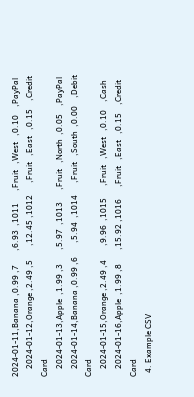2024-01-11,Banana ,0.99 ,7       ,6.93  ,1011      ,Fruit   ,West   ,0.10    ,PayPal
    2024-01-12,Orange ,2.49 ,5       ,12.45 ,1012      ,Fruit   ,East   ,0.15    ,Credit Card
    2024-01-13,Apple  ,1.99 ,3       ,5.97  ,1013      ,Fruit   ,North  ,0.05    ,PayPal
    2024-01-14,Banana ,0.99 ,6       ,5.94  ,1014      ,Fruit   ,South  ,0.00    ,Debit Card
    2024-01-15,Orange ,2.49 ,4       ,9.96  ,1015      ,Fruit   ,West   ,0.10    ,Cash
    2024-01-16,Apple  ,1.99 ,8       ,15.92 ,1016      ,Fruit   ,East   ,0.15    ,Credit Card
  4. Example CSV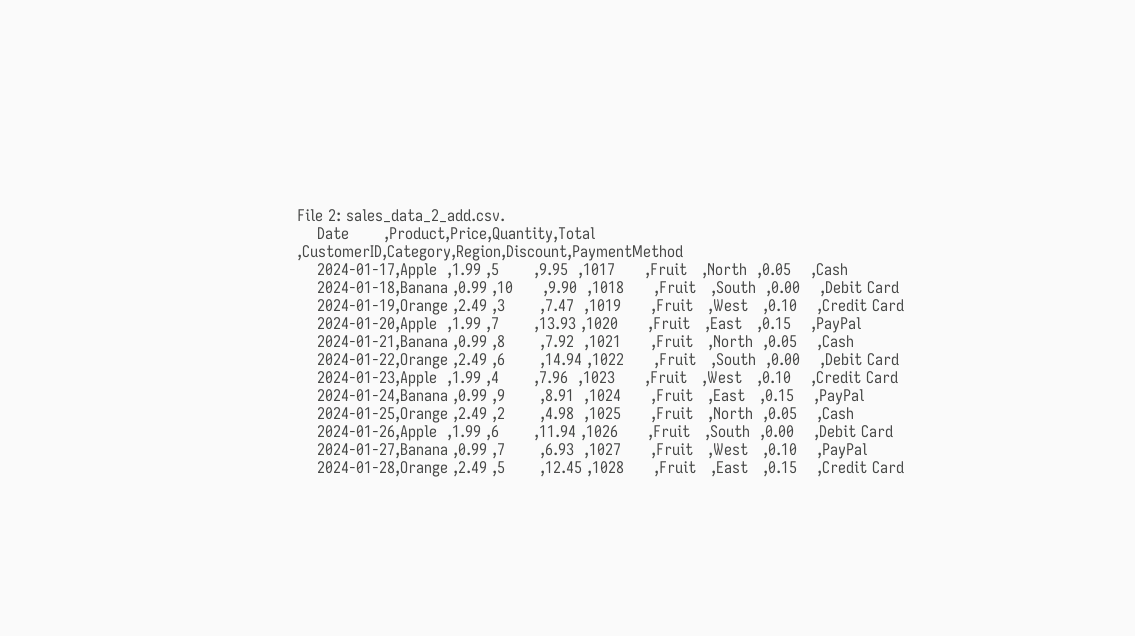File 2: sales_data_2_add.csv.
    Date       ,Product,Price,Quantity,Total ,CustomerID,Category,Region,Discount,PaymentMethod
    2024-01-17,Apple  ,1.99 ,5       ,9.95  ,1017      ,Fruit   ,North  ,0.05    ,Cash
    2024-01-18,Banana ,0.99 ,10      ,9.90  ,1018      ,Fruit   ,South  ,0.00    ,Debit Card
    2024-01-19,Orange ,2.49 ,3       ,7.47  ,1019      ,Fruit   ,West   ,0.10    ,Credit Card
    2024-01-20,Apple  ,1.99 ,7       ,13.93 ,1020      ,Fruit   ,East   ,0.15    ,PayPal
    2024-01-21,Banana ,0.99 ,8       ,7.92  ,1021      ,Fruit   ,North  ,0.05    ,Cash
    2024-01-22,Orange ,2.49 ,6       ,14.94 ,1022      ,Fruit   ,South  ,0.00    ,Debit Card
    2024-01-23,Apple  ,1.99 ,4       ,7.96  ,1023      ,Fruit   ,West   ,0.10    ,Credit Card
    2024-01-24,Banana ,0.99 ,9       ,8.91  ,1024      ,Fruit   ,East   ,0.15    ,PayPal
    2024-01-25,Orange ,2.49 ,2       ,4.98  ,1025      ,Fruit   ,North  ,0.05    ,Cash
    2024-01-26,Apple  ,1.99 ,6       ,11.94 ,1026      ,Fruit   ,South  ,0.00    ,Debit Card
    2024-01-27,Banana ,0.99 ,7       ,6.93  ,1027      ,Fruit   ,West   ,0.10    ,PayPal
    2024-01-28,Orange ,2.49 ,5       ,12.45 ,1028      ,Fruit   ,East   ,0.15    ,Credit Card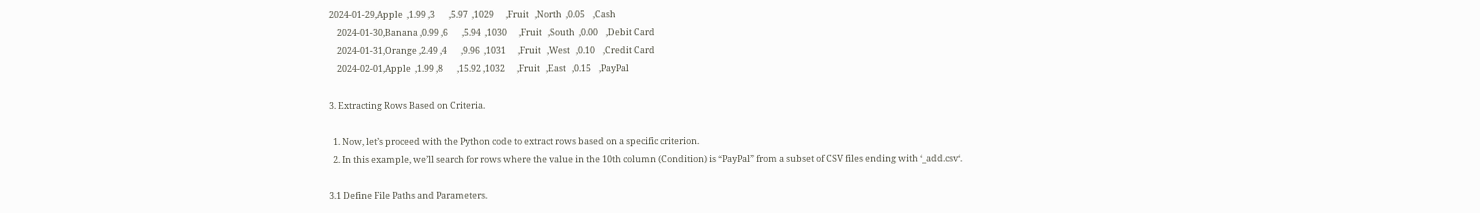2024-01-29,Apple  ,1.99 ,3       ,5.97  ,1029      ,Fruit   ,North  ,0.05    ,Cash
    2024-01-30,Banana ,0.99 ,6       ,5.94  ,1030      ,Fruit   ,South  ,0.00    ,Debit Card
    2024-01-31,Orange ,2.49 ,4       ,9.96  ,1031      ,Fruit   ,West   ,0.10    ,Credit Card
    2024-02-01,Apple  ,1.99 ,8       ,15.92 ,1032      ,Fruit   ,East   ,0.15    ,PayPal

3. Extracting Rows Based on Criteria.

  1. Now, let’s proceed with the Python code to extract rows based on a specific criterion.
  2. In this example, we’ll search for rows where the value in the 10th column (Condition) is “PayPal” from a subset of CSV files ending with ‘_add.csv‘.

3.1 Define File Paths and Parameters.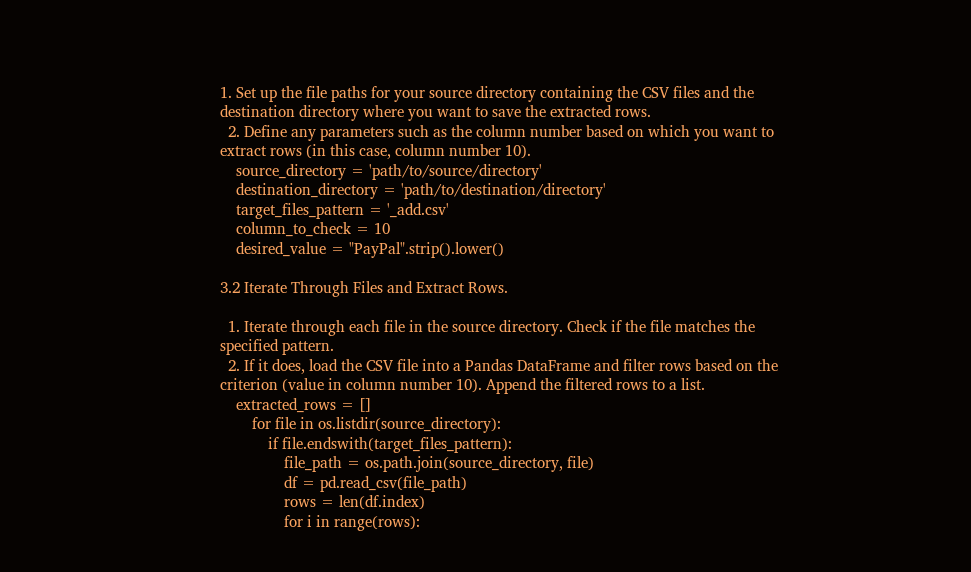1. Set up the file paths for your source directory containing the CSV files and the destination directory where you want to save the extracted rows.
  2. Define any parameters such as the column number based on which you want to extract rows (in this case, column number 10).
    source_directory = 'path/to/source/directory'
    destination_directory = 'path/to/destination/directory'
    target_files_pattern = '_add.csv'
    column_to_check = 10
    desired_value = "PayPal".strip().lower()

3.2 Iterate Through Files and Extract Rows.

  1. Iterate through each file in the source directory. Check if the file matches the specified pattern.
  2. If it does, load the CSV file into a Pandas DataFrame and filter rows based on the criterion (value in column number 10). Append the filtered rows to a list.
    extracted_rows = []
        for file in os.listdir(source_directory):
            if file.endswith(target_files_pattern):
                file_path = os.path.join(source_directory, file)
                df = pd.read_csv(file_path)
                rows = len(df.index)
                for i in range(rows):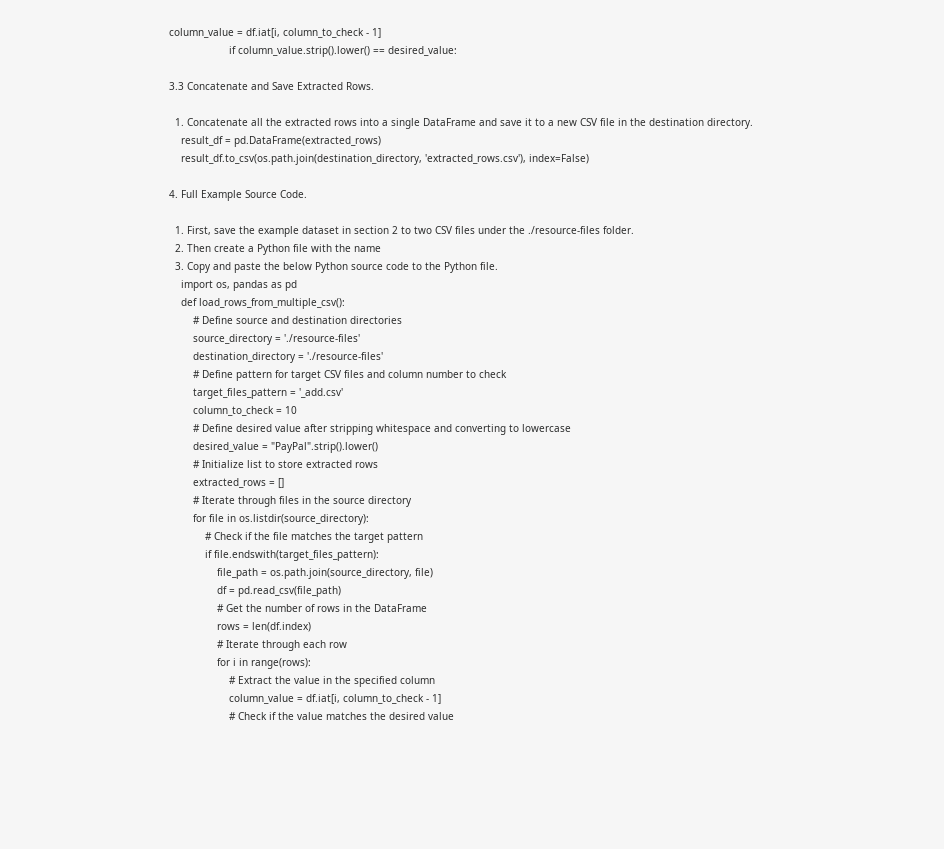column_value = df.iat[i, column_to_check - 1]
                    if column_value.strip().lower() == desired_value:

3.3 Concatenate and Save Extracted Rows.

  1. Concatenate all the extracted rows into a single DataFrame and save it to a new CSV file in the destination directory.
    result_df = pd.DataFrame(extracted_rows)
    result_df.to_csv(os.path.join(destination_directory, 'extracted_rows.csv'), index=False)

4. Full Example Source Code.

  1. First, save the example dataset in section 2 to two CSV files under the ./resource-files folder.
  2. Then create a Python file with the name
  3. Copy and paste the below Python source code to the Python file.
    import os, pandas as pd
    def load_rows_from_multiple_csv():
        # Define source and destination directories
        source_directory = './resource-files'
        destination_directory = './resource-files'
        # Define pattern for target CSV files and column number to check
        target_files_pattern = '_add.csv'
        column_to_check = 10
        # Define desired value after stripping whitespace and converting to lowercase
        desired_value = "PayPal".strip().lower()
        # Initialize list to store extracted rows
        extracted_rows = []
        # Iterate through files in the source directory
        for file in os.listdir(source_directory):
            # Check if the file matches the target pattern
            if file.endswith(target_files_pattern):
                file_path = os.path.join(source_directory, file)
                df = pd.read_csv(file_path)
                # Get the number of rows in the DataFrame
                rows = len(df.index)
                # Iterate through each row
                for i in range(rows):
                    # Extract the value in the specified column
                    column_value = df.iat[i, column_to_check - 1]
                    # Check if the value matches the desired value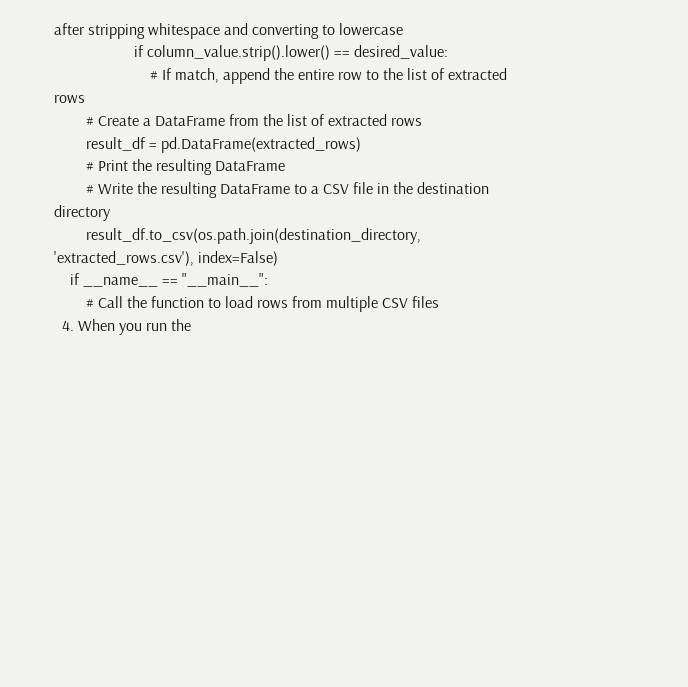after stripping whitespace and converting to lowercase
                    if column_value.strip().lower() == desired_value:
                        # If match, append the entire row to the list of extracted rows
        # Create a DataFrame from the list of extracted rows
        result_df = pd.DataFrame(extracted_rows)
        # Print the resulting DataFrame
        # Write the resulting DataFrame to a CSV file in the destination directory
        result_df.to_csv(os.path.join(destination_directory, 'extracted_rows.csv'), index=False)
    if __name__ == "__main__":
        # Call the function to load rows from multiple CSV files
  4. When you run the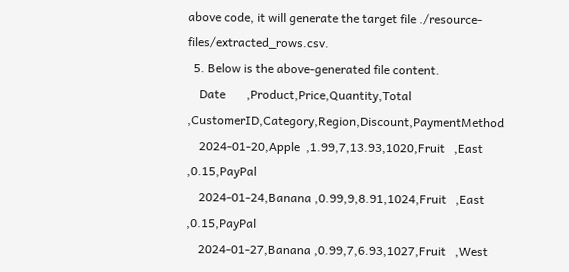above code, it will generate the target file ./resource-files/extracted_rows.csv.
  5. Below is the above-generated file content.
    Date       ,Product,Price,Quantity,Total ,CustomerID,Category,Region,Discount,PaymentMethod
    2024-01-20,Apple  ,1.99,7,13.93,1020,Fruit   ,East   ,0.15,PayPal
    2024-01-24,Banana ,0.99,9,8.91,1024,Fruit   ,East   ,0.15,PayPal
    2024-01-27,Banana ,0.99,7,6.93,1027,Fruit   ,West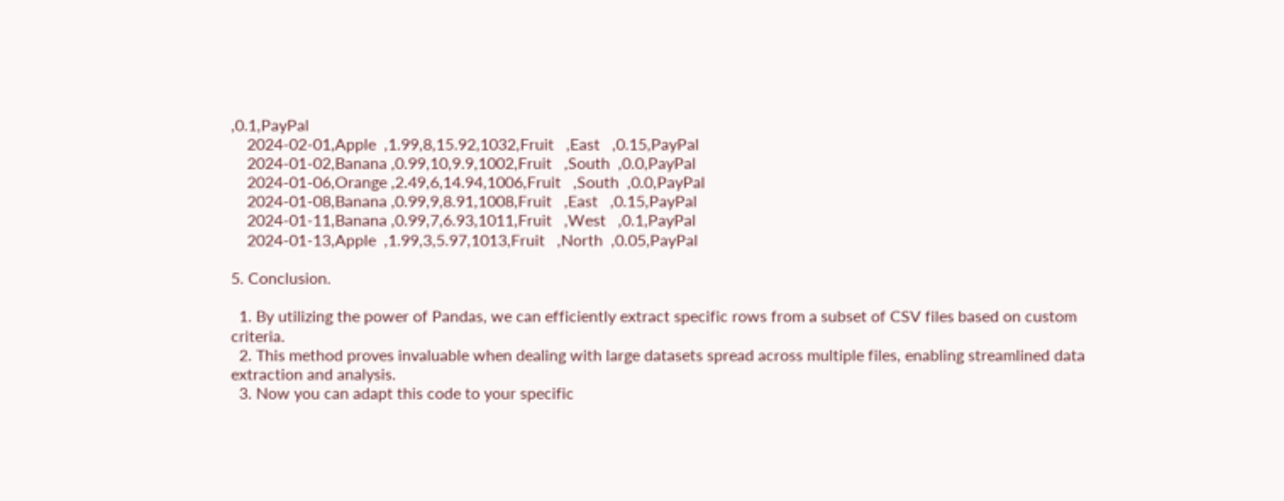,0.1,PayPal
    2024-02-01,Apple  ,1.99,8,15.92,1032,Fruit   ,East   ,0.15,PayPal
    2024-01-02,Banana ,0.99,10,9.9,1002,Fruit   ,South  ,0.0,PayPal
    2024-01-06,Orange ,2.49,6,14.94,1006,Fruit   ,South  ,0.0,PayPal
    2024-01-08,Banana ,0.99,9,8.91,1008,Fruit   ,East   ,0.15,PayPal
    2024-01-11,Banana ,0.99,7,6.93,1011,Fruit   ,West   ,0.1,PayPal
    2024-01-13,Apple  ,1.99,3,5.97,1013,Fruit   ,North  ,0.05,PayPal

5. Conclusion.

  1. By utilizing the power of Pandas, we can efficiently extract specific rows from a subset of CSV files based on custom criteria.
  2. This method proves invaluable when dealing with large datasets spread across multiple files, enabling streamlined data extraction and analysis.
  3. Now you can adapt this code to your specific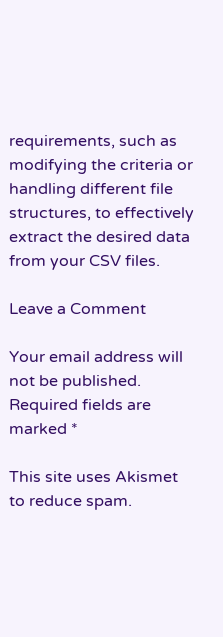requirements, such as modifying the criteria or handling different file structures, to effectively extract the desired data from your CSV files.

Leave a Comment

Your email address will not be published. Required fields are marked *

This site uses Akismet to reduce spam.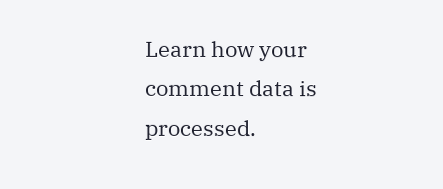Learn how your comment data is processed.